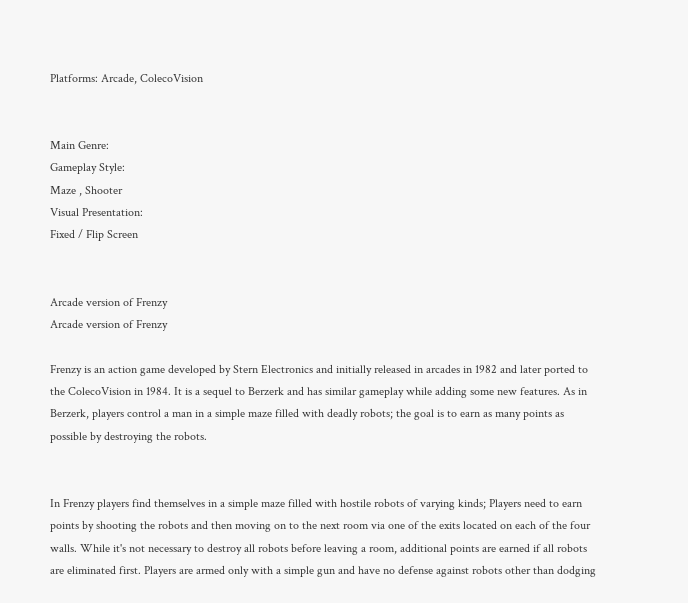Platforms: Arcade, ColecoVision


Main Genre:
Gameplay Style:
Maze , Shooter
Visual Presentation:
Fixed / Flip Screen


Arcade version of Frenzy
Arcade version of Frenzy

Frenzy is an action game developed by Stern Electronics and initially released in arcades in 1982 and later ported to the ColecoVision in 1984. It is a sequel to Berzerk and has similar gameplay while adding some new features. As in Berzerk, players control a man in a simple maze filled with deadly robots; the goal is to earn as many points as possible by destroying the robots.


In Frenzy players find themselves in a simple maze filled with hostile robots of varying kinds; Players need to earn points by shooting the robots and then moving on to the next room via one of the exits located on each of the four walls. While it's not necessary to destroy all robots before leaving a room, additional points are earned if all robots are eliminated first. Players are armed only with a simple gun and have no defense against robots other than dodging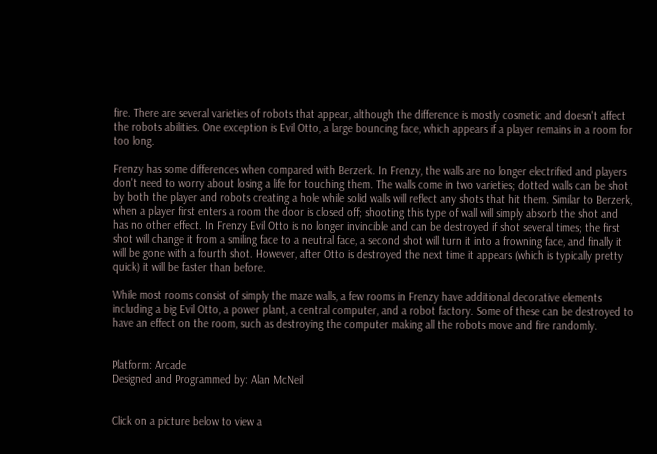fire. There are several varieties of robots that appear, although the difference is mostly cosmetic and doesn't affect the robots abilities. One exception is Evil Otto, a large bouncing face, which appears if a player remains in a room for too long.

Frenzy has some differences when compared with Berzerk. In Frenzy, the walls are no longer electrified and players don't need to worry about losing a life for touching them. The walls come in two varieties; dotted walls can be shot by both the player and robots creating a hole while solid walls will reflect any shots that hit them. Similar to Berzerk, when a player first enters a room the door is closed off; shooting this type of wall will simply absorb the shot and has no other effect. In Frenzy Evil Otto is no longer invincible and can be destroyed if shot several times; the first shot will change it from a smiling face to a neutral face, a second shot will turn it into a frowning face, and finally it will be gone with a fourth shot. However, after Otto is destroyed the next time it appears (which is typically pretty quick) it will be faster than before.

While most rooms consist of simply the maze walls, a few rooms in Frenzy have additional decorative elements including a big Evil Otto, a power plant, a central computer, and a robot factory. Some of these can be destroyed to have an effect on the room, such as destroying the computer making all the robots move and fire randomly.


Platform: Arcade
Designed and Programmed by: Alan McNeil


Click on a picture below to view a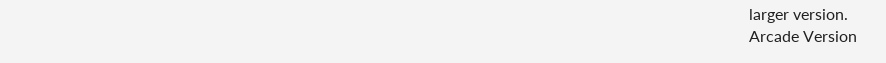larger version.
Arcade Version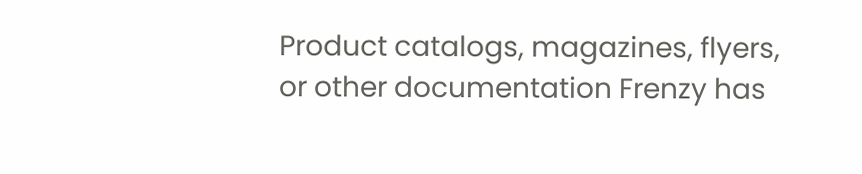Product catalogs, magazines, flyers, or other documentation Frenzy has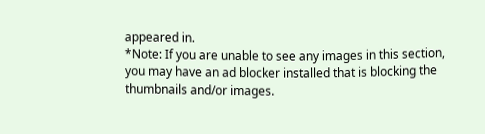appeared in.
*Note: If you are unable to see any images in this section, you may have an ad blocker installed that is blocking the thumbnails and/or images.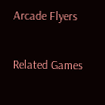Arcade Flyers

Related Games